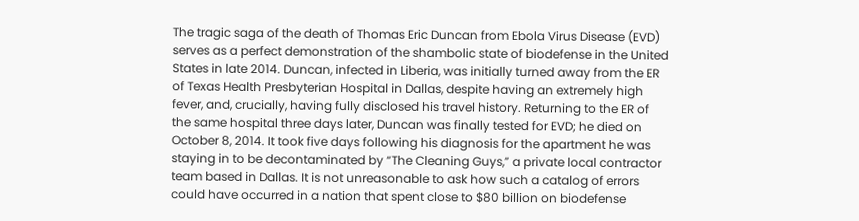The tragic saga of the death of Thomas Eric Duncan from Ebola Virus Disease (EVD) serves as a perfect demonstration of the shambolic state of biodefense in the United States in late 2014. Duncan, infected in Liberia, was initially turned away from the ER of Texas Health Presbyterian Hospital in Dallas, despite having an extremely high fever, and, crucially, having fully disclosed his travel history. Returning to the ER of the same hospital three days later, Duncan was finally tested for EVD; he died on October 8, 2014. It took five days following his diagnosis for the apartment he was staying in to be decontaminated by “The Cleaning Guys,” a private local contractor team based in Dallas. It is not unreasonable to ask how such a catalog of errors could have occurred in a nation that spent close to $80 billion on biodefense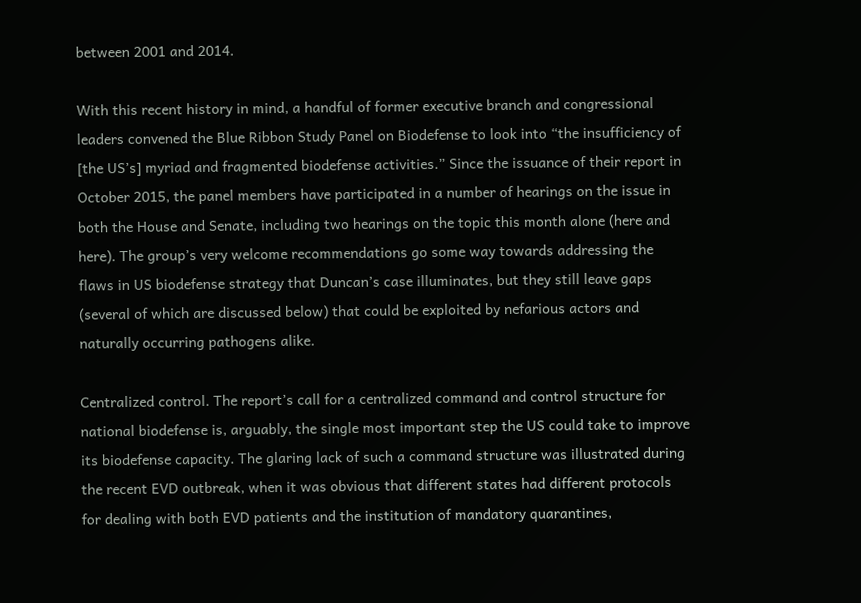between 2001 and 2014.

With this recent history in mind, a handful of former executive branch and congressional leaders convened the Blue Ribbon Study Panel on Biodefense to look into “the insufficiency of [the US’s] myriad and fragmented biodefense activities.” Since the issuance of their report in October 2015, the panel members have participated in a number of hearings on the issue in both the House and Senate, including two hearings on the topic this month alone (here and here). The group’s very welcome recommendations go some way towards addressing the flaws in US biodefense strategy that Duncan’s case illuminates, but they still leave gaps (several of which are discussed below) that could be exploited by nefarious actors and naturally occurring pathogens alike.

Centralized control. The report’s call for a centralized command and control structure for national biodefense is, arguably, the single most important step the US could take to improve its biodefense capacity. The glaring lack of such a command structure was illustrated during the recent EVD outbreak, when it was obvious that different states had different protocols for dealing with both EVD patients and the institution of mandatory quarantines,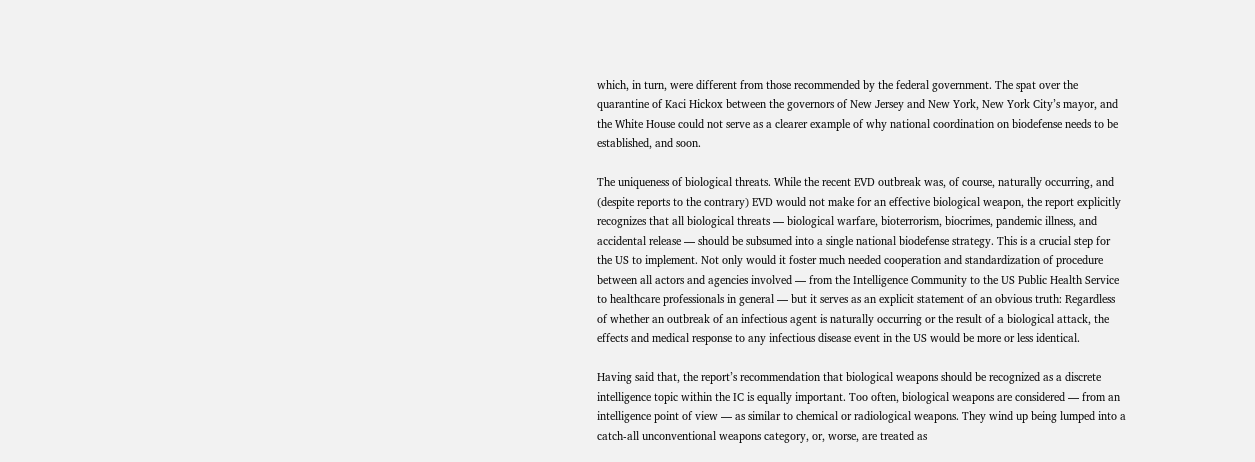which, in turn, were different from those recommended by the federal government. The spat over the quarantine of Kaci Hickox between the governors of New Jersey and New York, New York City’s mayor, and the White House could not serve as a clearer example of why national coordination on biodefense needs to be established, and soon.

The uniqueness of biological threats. While the recent EVD outbreak was, of course, naturally occurring, and (despite reports to the contrary) EVD would not make for an effective biological weapon, the report explicitly recognizes that all biological threats — biological warfare, bioterrorism, biocrimes, pandemic illness, and accidental release — should be subsumed into a single national biodefense strategy. This is a crucial step for the US to implement. Not only would it foster much needed cooperation and standardization of procedure between all actors and agencies involved — from the Intelligence Community to the US Public Health Service to healthcare professionals in general — but it serves as an explicit statement of an obvious truth: Regardless of whether an outbreak of an infectious agent is naturally occurring or the result of a biological attack, the effects and medical response to any infectious disease event in the US would be more or less identical.

Having said that, the report’s recommendation that biological weapons should be recognized as a discrete intelligence topic within the IC is equally important. Too often, biological weapons are considered — from an intelligence point of view — as similar to chemical or radiological weapons. They wind up being lumped into a catch-all unconventional weapons category, or, worse, are treated as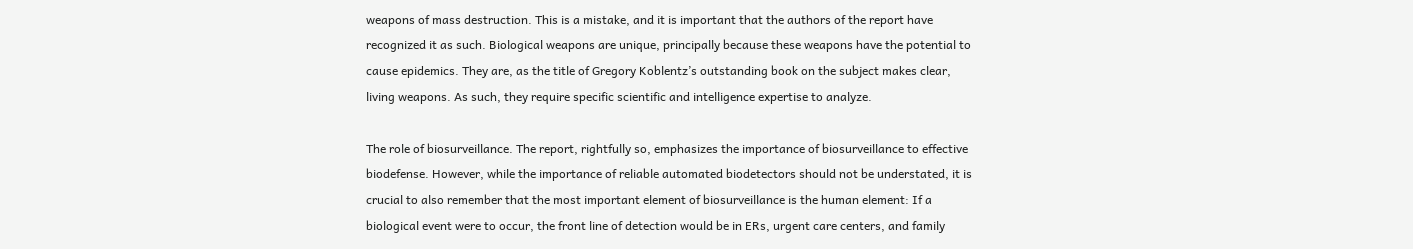weapons of mass destruction. This is a mistake, and it is important that the authors of the report have recognized it as such. Biological weapons are unique, principally because these weapons have the potential to cause epidemics. They are, as the title of Gregory Koblentz’s outstanding book on the subject makes clear, living weapons. As such, they require specific scientific and intelligence expertise to analyze.

The role of biosurveillance. The report, rightfully so, emphasizes the importance of biosurveillance to effective biodefense. However, while the importance of reliable automated biodetectors should not be understated, it is crucial to also remember that the most important element of biosurveillance is the human element: If a biological event were to occur, the front line of detection would be in ERs, urgent care centers, and family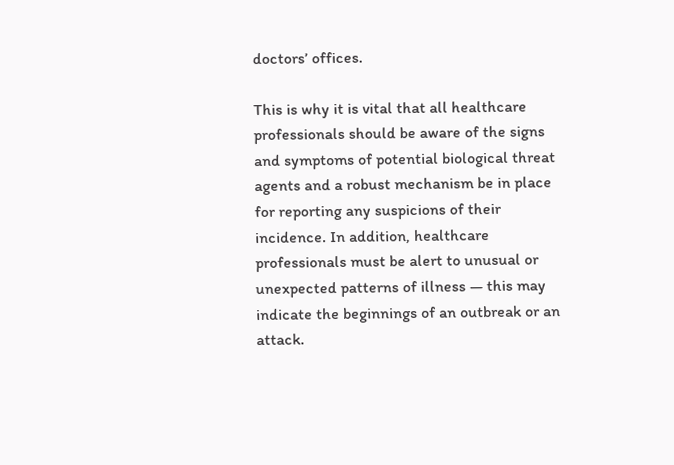doctors’ offices.

This is why it is vital that all healthcare professionals should be aware of the signs and symptoms of potential biological threat agents and a robust mechanism be in place for reporting any suspicions of their incidence. In addition, healthcare professionals must be alert to unusual or unexpected patterns of illness — this may indicate the beginnings of an outbreak or an attack.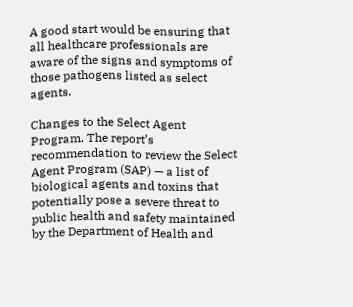A good start would be ensuring that all healthcare professionals are aware of the signs and symptoms of those pathogens listed as select agents.

Changes to the Select Agent Program. The report’s recommendation to review the Select Agent Program (SAP) — a list of biological agents and toxins that potentially pose a severe threat to public health and safety maintained by the Department of Health and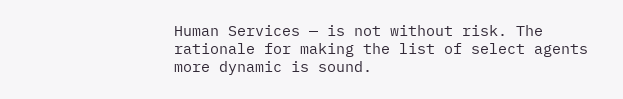Human Services — is not without risk. The rationale for making the list of select agents more dynamic is sound.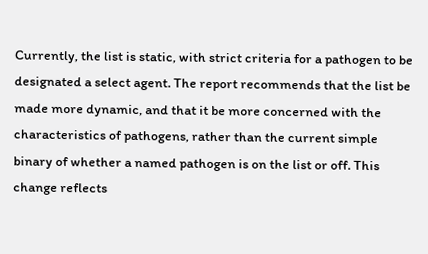Currently, the list is static, with strict criteria for a pathogen to be designated a select agent. The report recommends that the list be made more dynamic, and that it be more concerned with the characteristics of pathogens, rather than the current simple binary of whether a named pathogen is on the list or off. This change reflects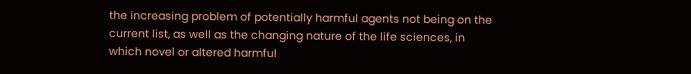the increasing problem of potentially harmful agents not being on the current list, as well as the changing nature of the life sciences, in which novel or altered harmful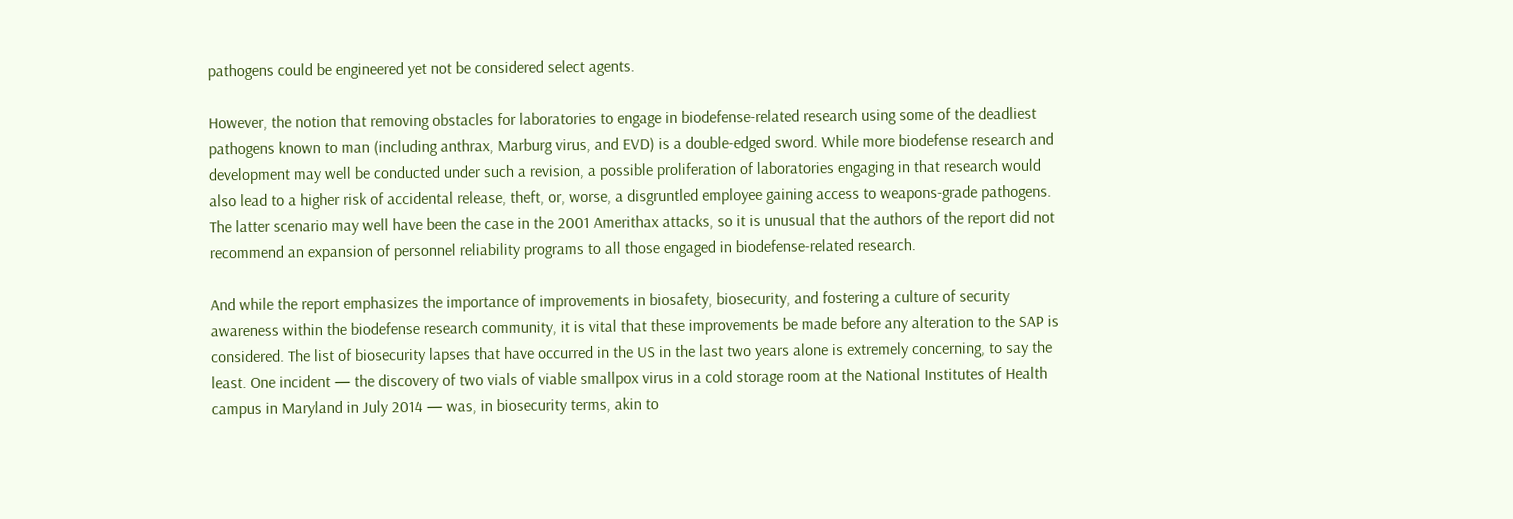pathogens could be engineered yet not be considered select agents.

However, the notion that removing obstacles for laboratories to engage in biodefense-related research using some of the deadliest pathogens known to man (including anthrax, Marburg virus, and EVD) is a double-edged sword. While more biodefense research and development may well be conducted under such a revision, a possible proliferation of laboratories engaging in that research would also lead to a higher risk of accidental release, theft, or, worse, a disgruntled employee gaining access to weapons-grade pathogens. The latter scenario may well have been the case in the 2001 Amerithax attacks, so it is unusual that the authors of the report did not recommend an expansion of personnel reliability programs to all those engaged in biodefense-related research.

And while the report emphasizes the importance of improvements in biosafety, biosecurity, and fostering a culture of security awareness within the biodefense research community, it is vital that these improvements be made before any alteration to the SAP is considered. The list of biosecurity lapses that have occurred in the US in the last two years alone is extremely concerning, to say the least. One incident — the discovery of two vials of viable smallpox virus in a cold storage room at the National Institutes of Health campus in Maryland in July 2014 — was, in biosecurity terms, akin to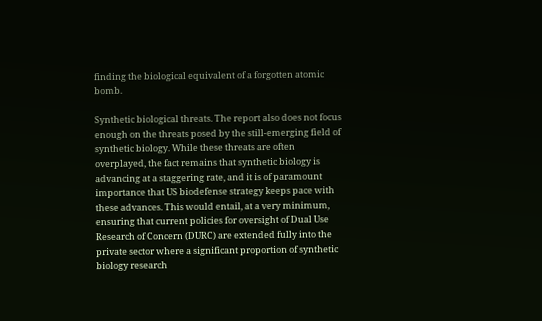finding the biological equivalent of a forgotten atomic bomb.

Synthetic biological threats. The report also does not focus enough on the threats posed by the still-emerging field of synthetic biology. While these threats are often overplayed, the fact remains that synthetic biology is advancing at a staggering rate, and it is of paramount importance that US biodefense strategy keeps pace with these advances. This would entail, at a very minimum, ensuring that current policies for oversight of Dual Use Research of Concern (DURC) are extended fully into the private sector where a significant proportion of synthetic biology research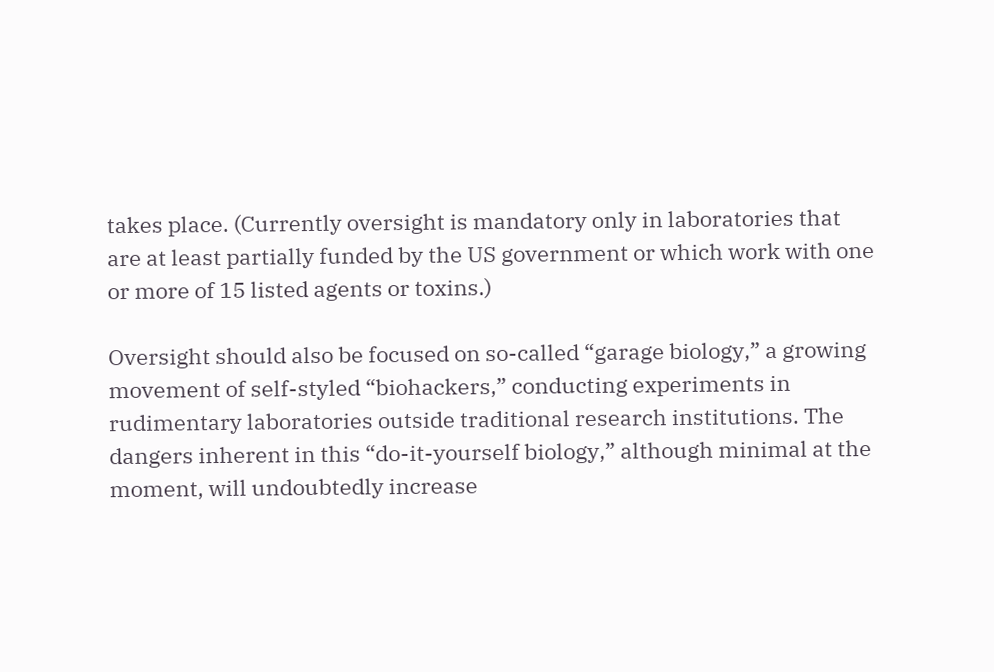takes place. (Currently oversight is mandatory only in laboratories that are at least partially funded by the US government or which work with one or more of 15 listed agents or toxins.)

Oversight should also be focused on so-called “garage biology,” a growing movement of self-styled “biohackers,” conducting experiments in rudimentary laboratories outside traditional research institutions. The dangers inherent in this “do-it-yourself biology,” although minimal at the moment, will undoubtedly increase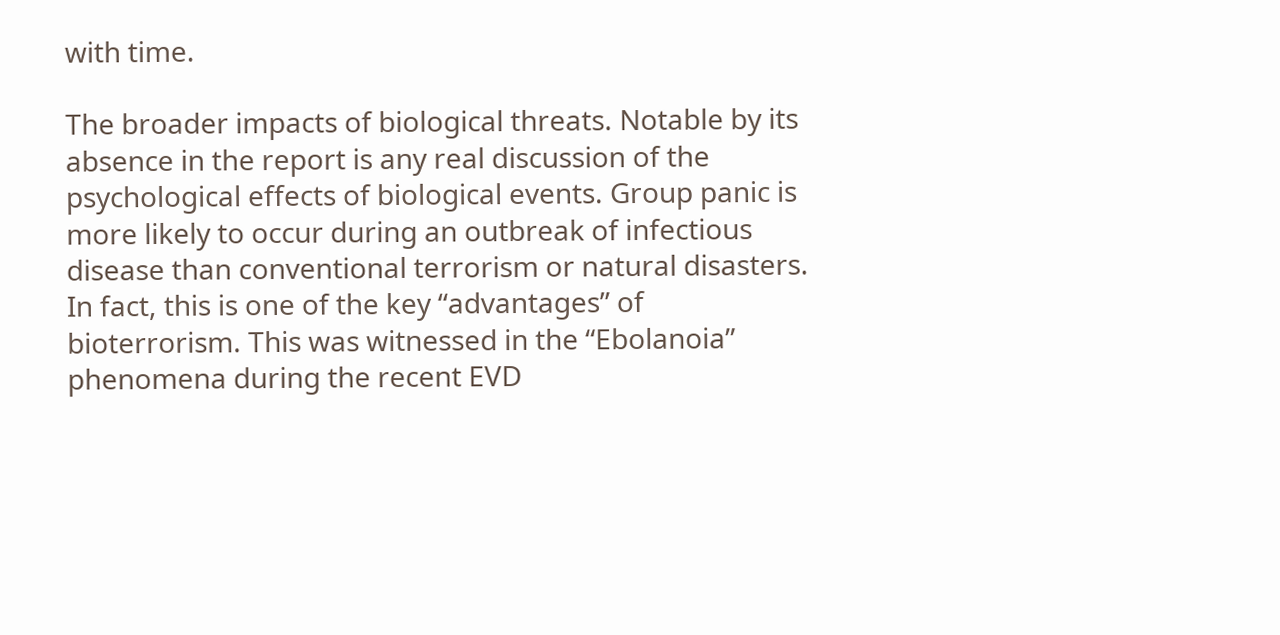with time.

The broader impacts of biological threats. Notable by its absence in the report is any real discussion of the psychological effects of biological events. Group panic is more likely to occur during an outbreak of infectious disease than conventional terrorism or natural disasters. In fact, this is one of the key “advantages” of bioterrorism. This was witnessed in the “Ebolanoia” phenomena during the recent EVD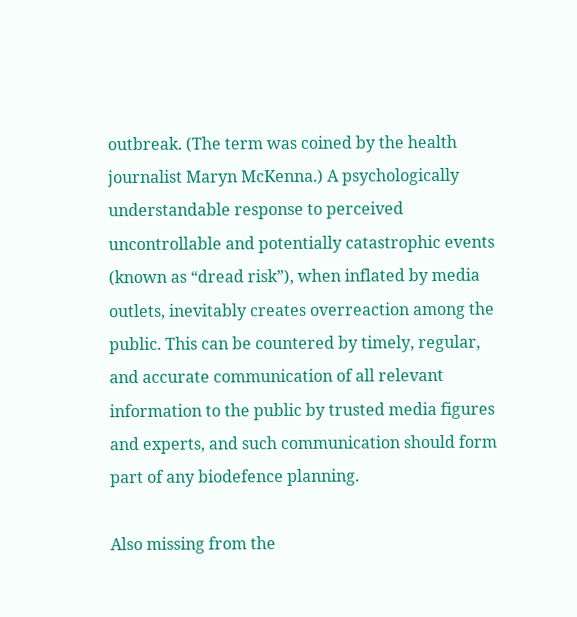outbreak. (The term was coined by the health journalist Maryn McKenna.) A psychologically understandable response to perceived uncontrollable and potentially catastrophic events (known as “dread risk”), when inflated by media outlets, inevitably creates overreaction among the public. This can be countered by timely, regular, and accurate communication of all relevant information to the public by trusted media figures and experts, and such communication should form part of any biodefence planning.

Also missing from the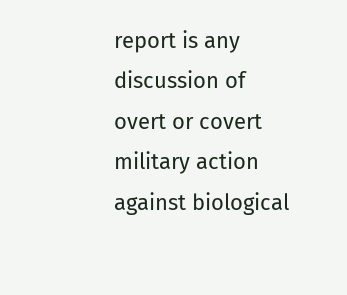report is any discussion of overt or covert military action against biological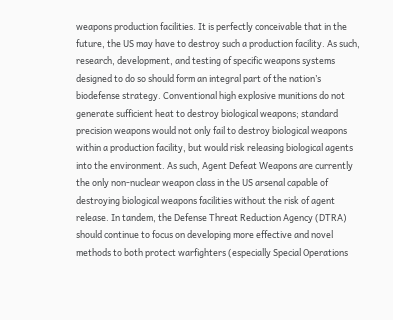weapons production facilities. It is perfectly conceivable that in the future, the US may have to destroy such a production facility. As such, research, development, and testing of specific weapons systems designed to do so should form an integral part of the nation’s biodefense strategy. Conventional high explosive munitions do not generate sufficient heat to destroy biological weapons; standard precision weapons would not only fail to destroy biological weapons within a production facility, but would risk releasing biological agents into the environment. As such, Agent Defeat Weapons are currently the only non-nuclear weapon class in the US arsenal capable of destroying biological weapons facilities without the risk of agent release. In tandem, the Defense Threat Reduction Agency (DTRA) should continue to focus on developing more effective and novel methods to both protect warfighters (especially Special Operations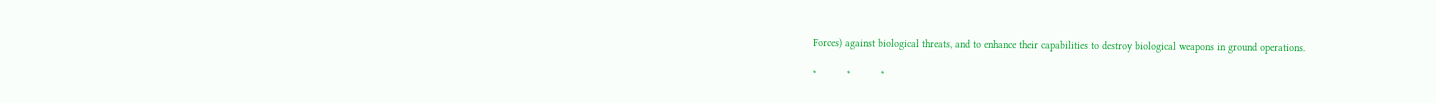Forces) against biological threats, and to enhance their capabilities to destroy biological weapons in ground operations.

*          *          *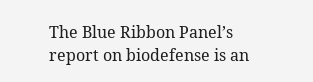The Blue Ribbon Panel’s report on biodefense is an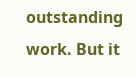outstanding work. But it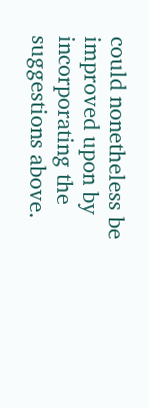could nonetheless be improved upon by incorporating the suggestions above.